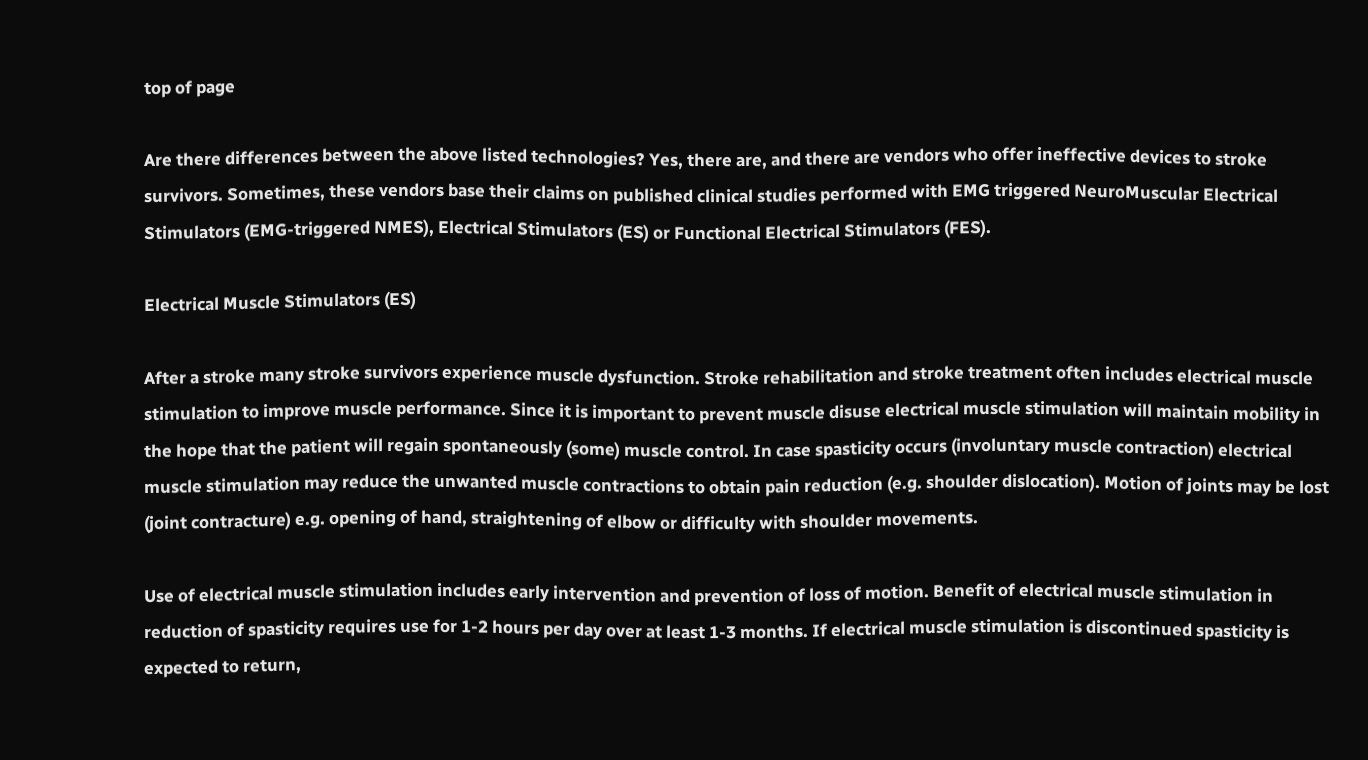top of page

Are there differences between the above listed technologies? Yes, there are, and there are vendors who offer ineffective devices to stroke survivors. Sometimes, these vendors base their claims on published clinical studies performed with EMG triggered NeuroMuscular Electrical Stimulators (EMG-triggered NMES), Electrical Stimulators (ES) or Functional Electrical Stimulators (FES).

Electrical Muscle Stimulators (ES)

After a stroke many stroke survivors experience muscle dysfunction. Stroke rehabilitation and stroke treatment often includes electrical muscle stimulation to improve muscle performance. Since it is important to prevent muscle disuse electrical muscle stimulation will maintain mobility in the hope that the patient will regain spontaneously (some) muscle control. In case spasticity occurs (involuntary muscle contraction) electrical muscle stimulation may reduce the unwanted muscle contractions to obtain pain reduction (e.g. shoulder dislocation). Motion of joints may be lost (joint contracture) e.g. opening of hand, straightening of elbow or difficulty with shoulder movements.

Use of electrical muscle stimulation includes early intervention and prevention of loss of motion. Benefit of electrical muscle stimulation in reduction of spasticity requires use for 1-2 hours per day over at least 1-3 months. If electrical muscle stimulation is discontinued spasticity is expected to return,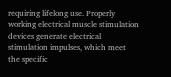requiring lifelong use. Properly working electrical muscle stimulation devices generate electrical stimulation impulses, which meet the specific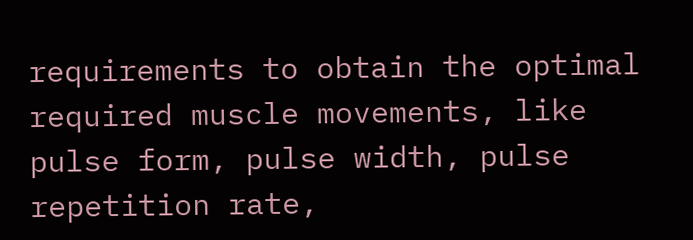requirements to obtain the optimal required muscle movements, like pulse form, pulse width, pulse repetition rate,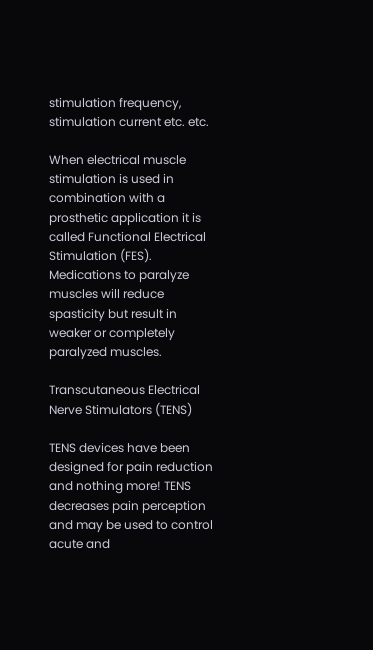stimulation frequency, stimulation current etc. etc.

When electrical muscle stimulation is used in combination with a prosthetic application it is called Functional Electrical Stimulation (FES). Medications to paralyze muscles will reduce spasticity but result in weaker or completely paralyzed muscles.

Transcutaneous Electrical Nerve Stimulators (TENS)

TENS devices have been designed for pain reduction and nothing more! TENS decreases pain perception and may be used to control acute and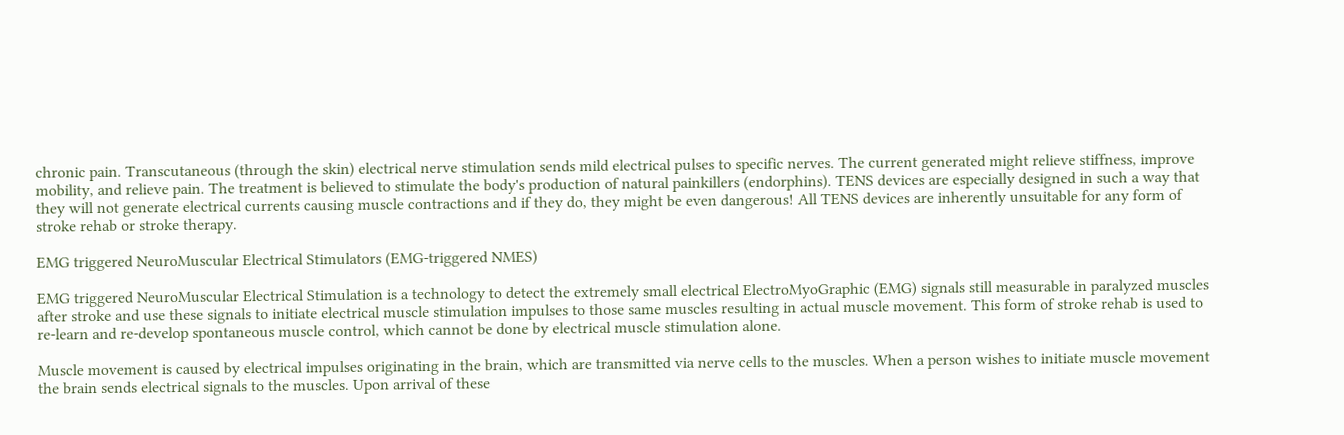chronic pain. Transcutaneous (through the skin) electrical nerve stimulation sends mild electrical pulses to specific nerves. The current generated might relieve stiffness, improve mobility, and relieve pain. The treatment is believed to stimulate the body's production of natural painkillers (endorphins). TENS devices are especially designed in such a way that they will not generate electrical currents causing muscle contractions and if they do, they might be even dangerous! All TENS devices are inherently unsuitable for any form of stroke rehab or stroke therapy.

EMG triggered NeuroMuscular Electrical Stimulators (EMG-triggered NMES)

EMG triggered NeuroMuscular Electrical Stimulation is a technology to detect the extremely small electrical ElectroMyoGraphic (EMG) signals still measurable in paralyzed muscles after stroke and use these signals to initiate electrical muscle stimulation impulses to those same muscles resulting in actual muscle movement. This form of stroke rehab is used to re-learn and re-develop spontaneous muscle control, which cannot be done by electrical muscle stimulation alone.

Muscle movement is caused by electrical impulses originating in the brain, which are transmitted via nerve cells to the muscles. When a person wishes to initiate muscle movement the brain sends electrical signals to the muscles. Upon arrival of these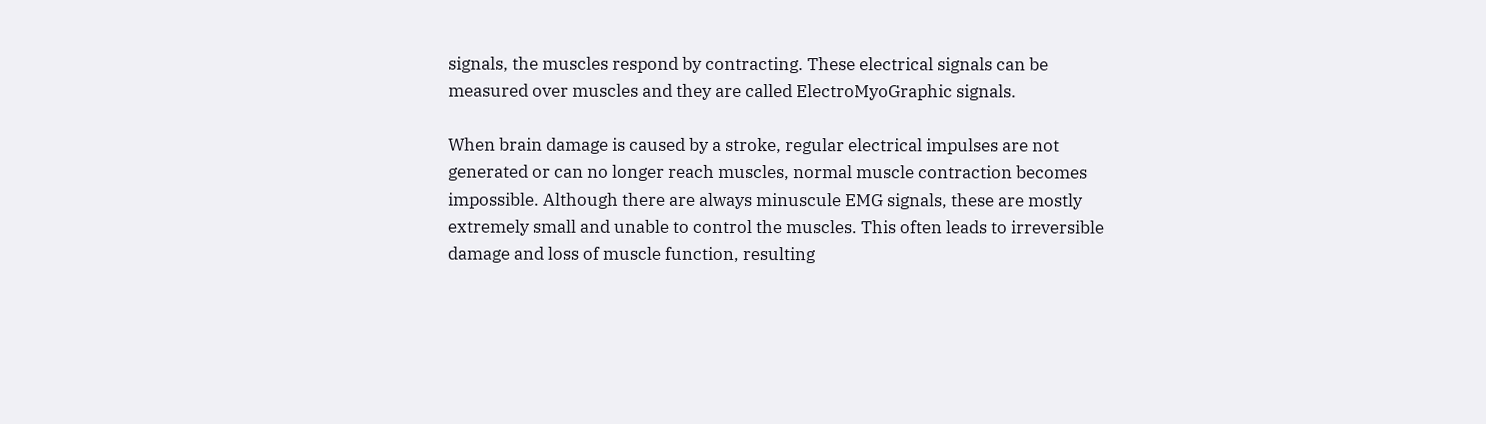signals, the muscles respond by contracting. These electrical signals can be measured over muscles and they are called ElectroMyoGraphic signals.

When brain damage is caused by a stroke, regular electrical impulses are not generated or can no longer reach muscles, normal muscle contraction becomes impossible. Although there are always minuscule EMG signals, these are mostly extremely small and unable to control the muscles. This often leads to irreversible damage and loss of muscle function, resulting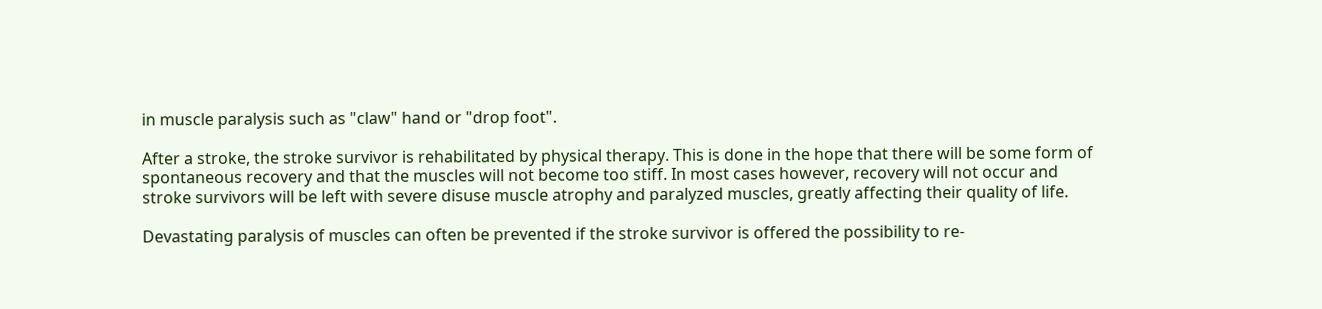in muscle paralysis such as "claw" hand or "drop foot".

After a stroke, the stroke survivor is rehabilitated by physical therapy. This is done in the hope that there will be some form of spontaneous recovery and that the muscles will not become too stiff. In most cases however, recovery will not occur and stroke survivors will be left with severe disuse muscle atrophy and paralyzed muscles, greatly affecting their quality of life.

Devastating paralysis of muscles can often be prevented if the stroke survivor is offered the possibility to re-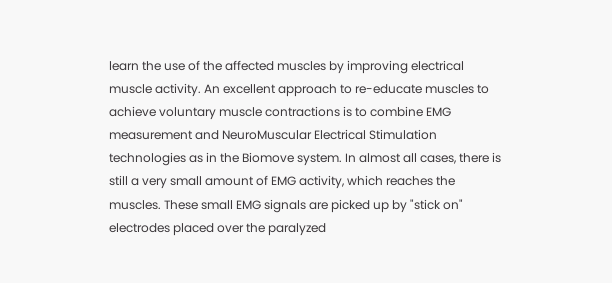learn the use of the affected muscles by improving electrical muscle activity. An excellent approach to re-educate muscles to achieve voluntary muscle contractions is to combine EMG measurement and NeuroMuscular Electrical Stimulation technologies as in the Biomove system. In almost all cases, there is still a very small amount of EMG activity, which reaches the muscles. These small EMG signals are picked up by "stick on" electrodes placed over the paralyzed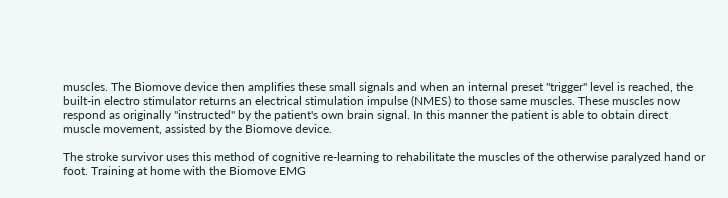muscles. The Biomove device then amplifies these small signals and when an internal preset "trigger" level is reached, the built-in electro stimulator returns an electrical stimulation impulse (NMES) to those same muscles. These muscles now respond as originally "instructed" by the patient's own brain signal. In this manner the patient is able to obtain direct muscle movement, assisted by the Biomove device.

The stroke survivor uses this method of cognitive re-learning to rehabilitate the muscles of the otherwise paralyzed hand or foot. Training at home with the Biomove EMG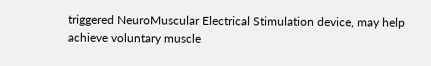triggered NeuroMuscular Electrical Stimulation device, may help achieve voluntary muscle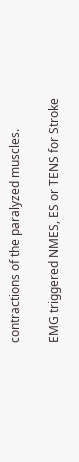contractions of the paralyzed muscles.

EMG triggered NMES, ES or TENS for Stroke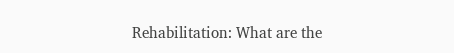Rehabilitation: What are the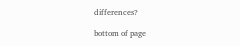differences?

bottom of page